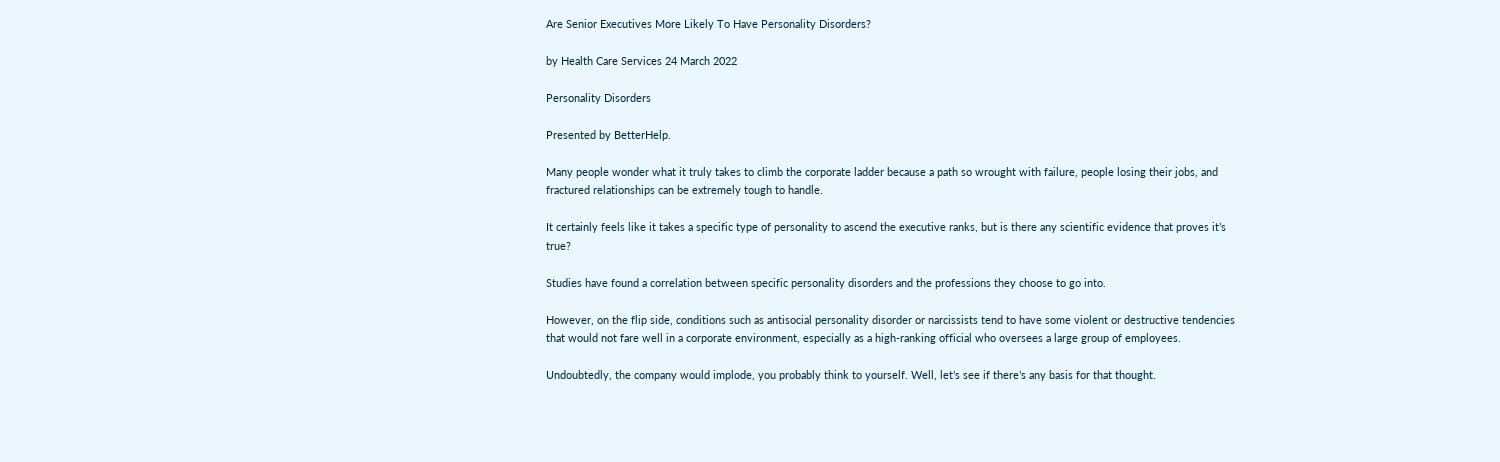Are Senior Executives More Likely To Have Personality Disorders?

by Health Care Services 24 March 2022

Personality Disorders

Presented by BetterHelp.

Many people wonder what it truly takes to climb the corporate ladder because a path so wrought with failure, people losing their jobs, and fractured relationships can be extremely tough to handle.

It certainly feels like it takes a specific type of personality to ascend the executive ranks, but is there any scientific evidence that proves it’s true?

Studies have found a correlation between specific personality disorders and the professions they choose to go into.

However, on the flip side, conditions such as antisocial personality disorder or narcissists tend to have some violent or destructive tendencies that would not fare well in a corporate environment, especially as a high-ranking official who oversees a large group of employees.

Undoubtedly, the company would implode, you probably think to yourself. Well, let’s see if there’s any basis for that thought.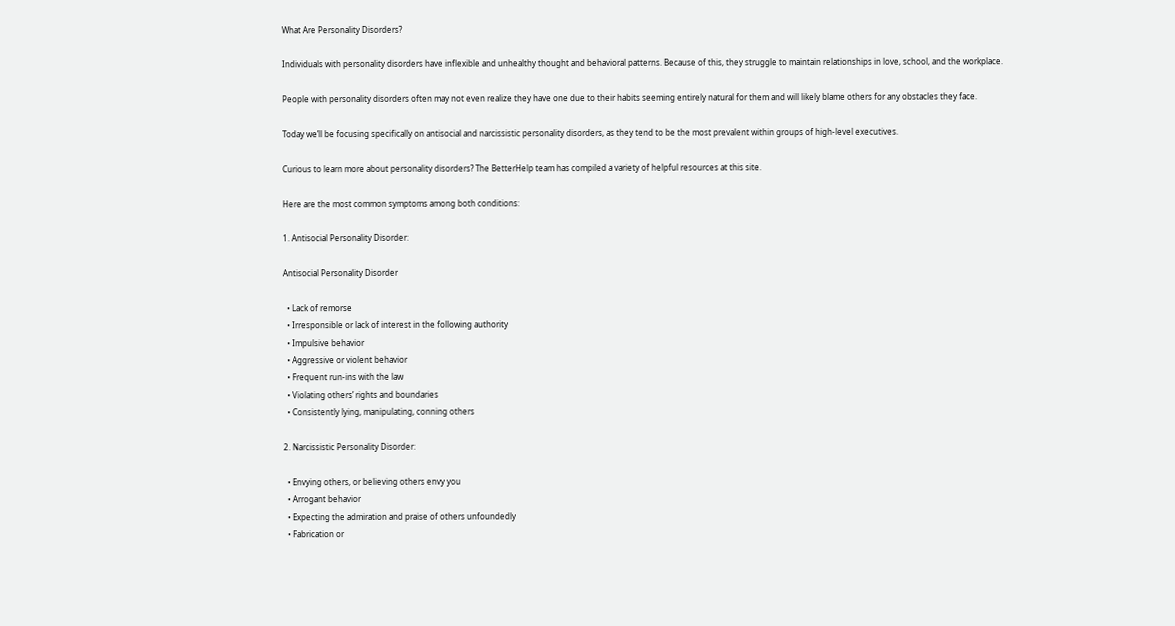What Are Personality Disorders?

Individuals with personality disorders have inflexible and unhealthy thought and behavioral patterns. Because of this, they struggle to maintain relationships in love, school, and the workplace.

People with personality disorders often may not even realize they have one due to their habits seeming entirely natural for them and will likely blame others for any obstacles they face.

Today we’ll be focusing specifically on antisocial and narcissistic personality disorders, as they tend to be the most prevalent within groups of high-level executives.

Curious to learn more about personality disorders? The BetterHelp team has compiled a variety of helpful resources at this site.

Here are the most common symptoms among both conditions:

1. Antisocial Personality Disorder:

Antisocial Personality Disorder

  • Lack of remorse
  • Irresponsible or lack of interest in the following authority
  • Impulsive behavior
  • Aggressive or violent behavior
  • Frequent run-ins with the law
  • Violating others’ rights and boundaries
  • Consistently lying, manipulating, conning others

2. Narcissistic Personality Disorder:

  • Envying others, or believing others envy you
  • Arrogant behavior
  • Expecting the admiration and praise of others unfoundedly
  • Fabrication or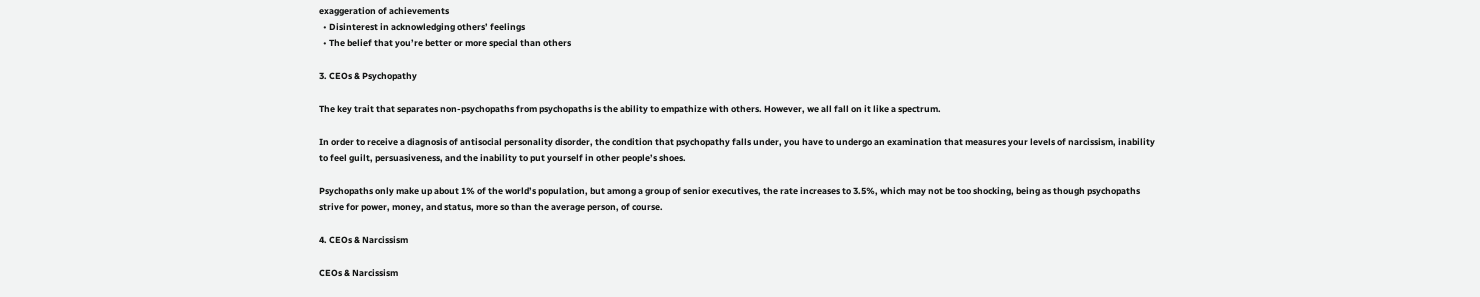exaggeration of achievements
  • Disinterest in acknowledging others’ feelings
  • The belief that you’re better or more special than others

3. CEOs & Psychopathy

The key trait that separates non-psychopaths from psychopaths is the ability to empathize with others. However, we all fall on it like a spectrum.

In order to receive a diagnosis of antisocial personality disorder, the condition that psychopathy falls under, you have to undergo an examination that measures your levels of narcissism, inability to feel guilt, persuasiveness, and the inability to put yourself in other people’s shoes.

Psychopaths only make up about 1% of the world’s population, but among a group of senior executives, the rate increases to 3.5%, which may not be too shocking, being as though psychopaths strive for power, money, and status, more so than the average person, of course.

4. CEOs & Narcissism

CEOs & Narcissism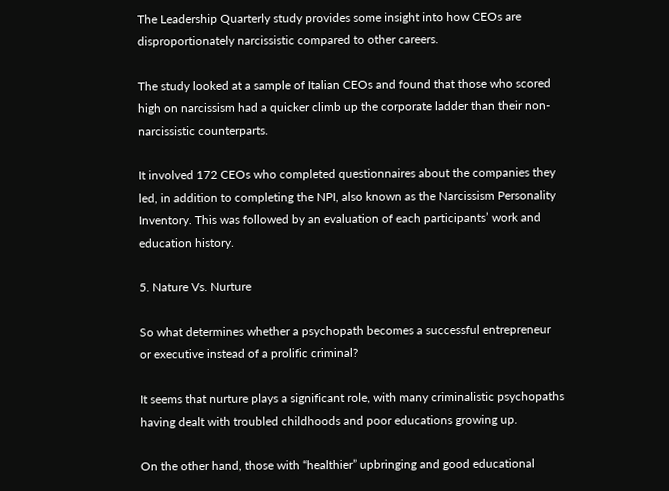The Leadership Quarterly study provides some insight into how CEOs are disproportionately narcissistic compared to other careers.

The study looked at a sample of Italian CEOs and found that those who scored high on narcissism had a quicker climb up the corporate ladder than their non-narcissistic counterparts.

It involved 172 CEOs who completed questionnaires about the companies they led, in addition to completing the NPI, also known as the Narcissism Personality Inventory. This was followed by an evaluation of each participants’ work and education history.

5. Nature Vs. Nurture

So what determines whether a psychopath becomes a successful entrepreneur or executive instead of a prolific criminal?

It seems that nurture plays a significant role, with many criminalistic psychopaths having dealt with troubled childhoods and poor educations growing up.

On the other hand, those with “healthier” upbringing and good educational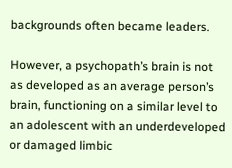backgrounds often became leaders.

However, a psychopath’s brain is not as developed as an average person’s brain, functioning on a similar level to an adolescent with an underdeveloped or damaged limbic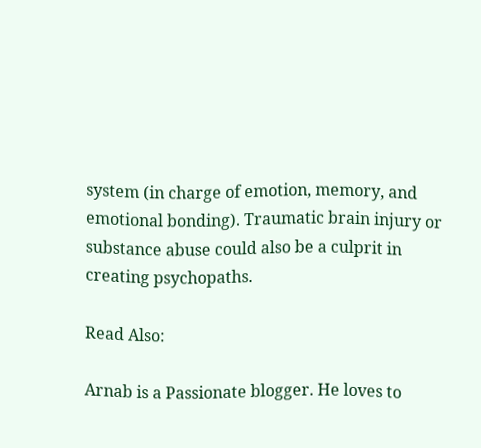system (in charge of emotion, memory, and emotional bonding). Traumatic brain injury or substance abuse could also be a culprit in creating psychopaths.

Read Also:

Arnab is a Passionate blogger. He loves to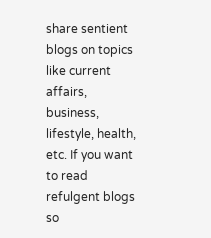share sentient blogs on topics like current affairs, business, lifestyle, health, etc. If you want to read refulgent blogs so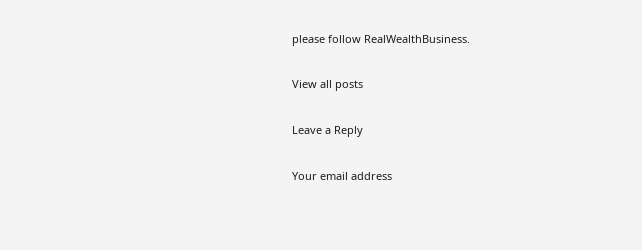please follow RealWealthBusiness.

View all posts

Leave a Reply

Your email address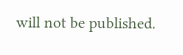will not be published.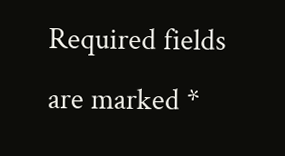Required fields are marked *